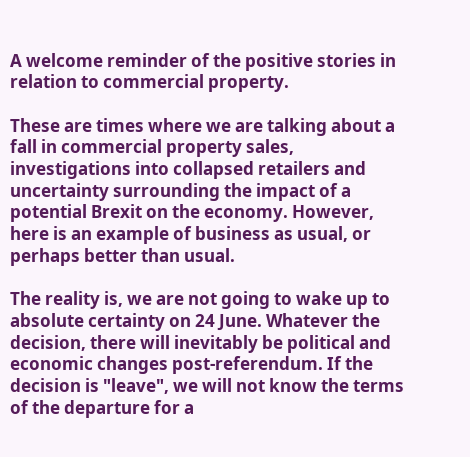A welcome reminder of the positive stories in relation to commercial property.

These are times where we are talking about a fall in commercial property sales, investigations into collapsed retailers and uncertainty surrounding the impact of a potential Brexit on the economy. However, here is an example of business as usual, or perhaps better than usual.

The reality is, we are not going to wake up to absolute certainty on 24 June. Whatever the decision, there will inevitably be political and economic changes post-referendum. If the decision is "leave", we will not know the terms of the departure for a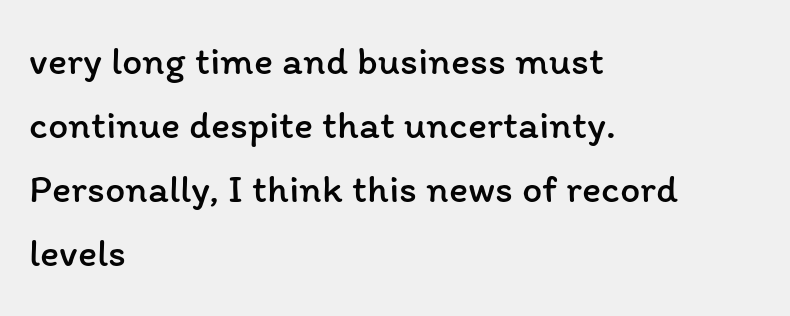very long time and business must continue despite that uncertainty. Personally, I think this news of record levels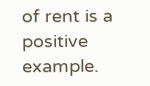of rent is a positive example.